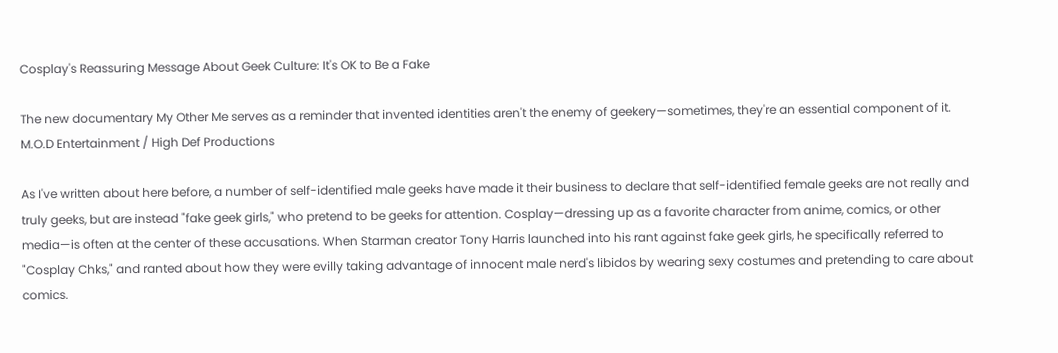Cosplay's Reassuring Message About Geek Culture: It's OK to Be a Fake

The new documentary My Other Me serves as a reminder that invented identities aren't the enemy of geekery—sometimes, they're an essential component of it.
M.O.D Entertainment / High Def Productions

As I've written about here before, a number of self-identified male geeks have made it their business to declare that self-identified female geeks are not really and truly geeks, but are instead "fake geek girls," who pretend to be geeks for attention. Cosplay—dressing up as a favorite character from anime, comics, or other media—is often at the center of these accusations. When Starman creator Tony Harris launched into his rant against fake geek girls, he specifically referred to "Cosplay Chks," and ranted about how they were evilly taking advantage of innocent male nerd's libidos by wearing sexy costumes and pretending to care about comics.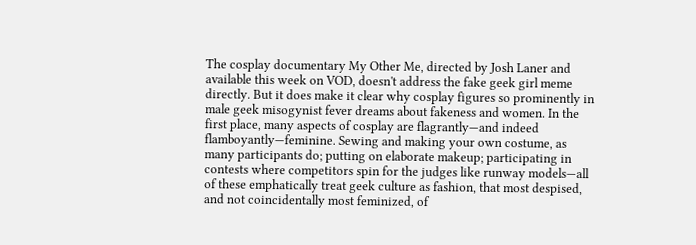The cosplay documentary My Other Me, directed by Josh Laner and available this week on VOD, doesn't address the fake geek girl meme directly. But it does make it clear why cosplay figures so prominently in male geek misogynist fever dreams about fakeness and women. In the first place, many aspects of cosplay are flagrantly—and indeed flamboyantly—feminine. Sewing and making your own costume, as many participants do; putting on elaborate makeup; participating in contests where competitors spin for the judges like runway models—all of these emphatically treat geek culture as fashion, that most despised, and not coincidentally most feminized, of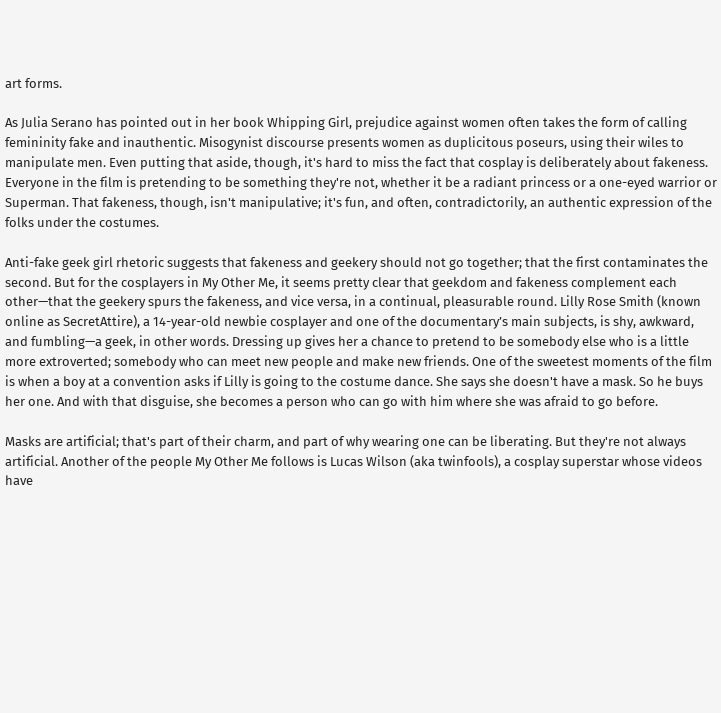art forms.

As Julia Serano has pointed out in her book Whipping Girl, prejudice against women often takes the form of calling femininity fake and inauthentic. Misogynist discourse presents women as duplicitous poseurs, using their wiles to manipulate men. Even putting that aside, though, it's hard to miss the fact that cosplay is deliberately about fakeness. Everyone in the film is pretending to be something they're not, whether it be a radiant princess or a one-eyed warrior or Superman. That fakeness, though, isn't manipulative; it's fun, and often, contradictorily, an authentic expression of the folks under the costumes.

Anti-fake geek girl rhetoric suggests that fakeness and geekery should not go together; that the first contaminates the second. But for the cosplayers in My Other Me, it seems pretty clear that geekdom and fakeness complement each other—that the geekery spurs the fakeness, and vice versa, in a continual, pleasurable round. Lilly Rose Smith (known online as SecretAttire), a 14-year-old newbie cosplayer and one of the documentary’s main subjects, is shy, awkward, and fumbling—a geek, in other words. Dressing up gives her a chance to pretend to be somebody else who is a little more extroverted; somebody who can meet new people and make new friends. One of the sweetest moments of the film is when a boy at a convention asks if Lilly is going to the costume dance. She says she doesn't have a mask. So he buys her one. And with that disguise, she becomes a person who can go with him where she was afraid to go before.

Masks are artificial; that's part of their charm, and part of why wearing one can be liberating. But they're not always artificial. Another of the people My Other Me follows is Lucas Wilson (aka twinfools), a cosplay superstar whose videos have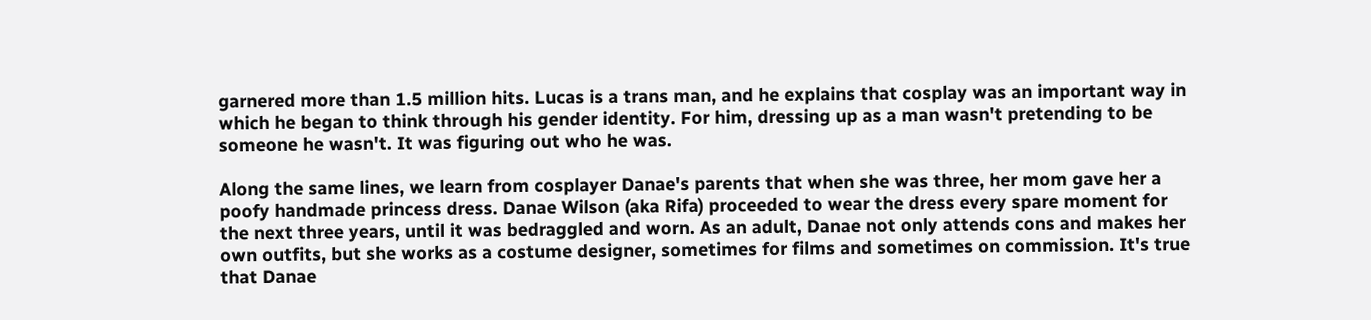garnered more than 1.5 million hits. Lucas is a trans man, and he explains that cosplay was an important way in which he began to think through his gender identity. For him, dressing up as a man wasn't pretending to be someone he wasn't. It was figuring out who he was.

Along the same lines, we learn from cosplayer Danae's parents that when she was three, her mom gave her a poofy handmade princess dress. Danae Wilson (aka Rifa) proceeded to wear the dress every spare moment for the next three years, until it was bedraggled and worn. As an adult, Danae not only attends cons and makes her own outfits, but she works as a costume designer, sometimes for films and sometimes on commission. It's true that Danae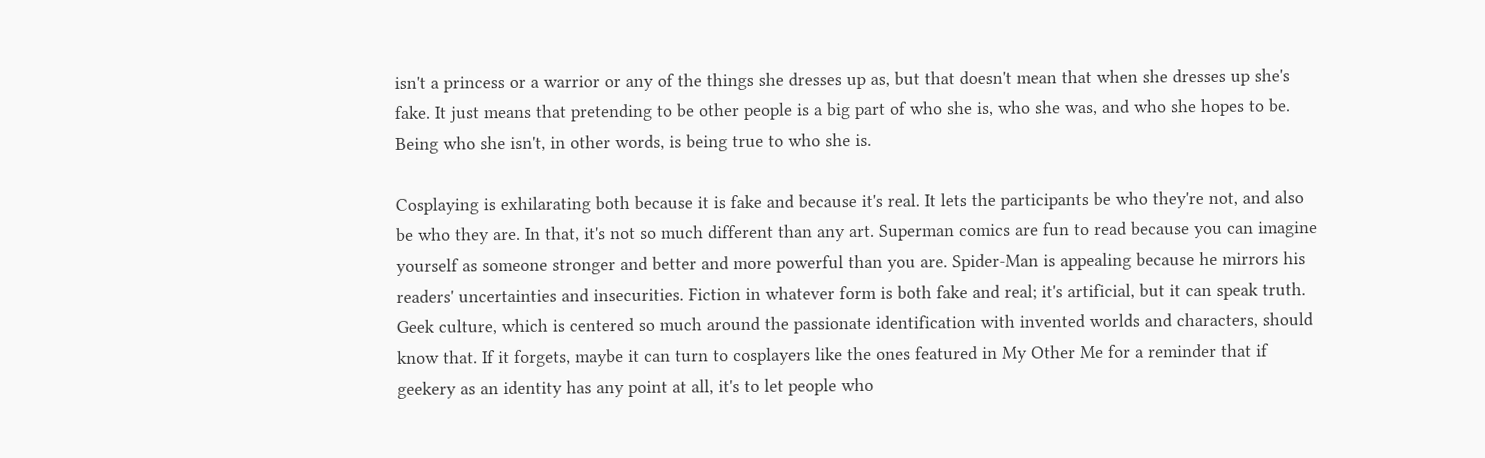isn't a princess or a warrior or any of the things she dresses up as, but that doesn't mean that when she dresses up she's fake. It just means that pretending to be other people is a big part of who she is, who she was, and who she hopes to be. Being who she isn't, in other words, is being true to who she is.

Cosplaying is exhilarating both because it is fake and because it's real. It lets the participants be who they're not, and also be who they are. In that, it's not so much different than any art. Superman comics are fun to read because you can imagine yourself as someone stronger and better and more powerful than you are. Spider-Man is appealing because he mirrors his readers' uncertainties and insecurities. Fiction in whatever form is both fake and real; it's artificial, but it can speak truth. Geek culture, which is centered so much around the passionate identification with invented worlds and characters, should know that. If it forgets, maybe it can turn to cosplayers like the ones featured in My Other Me for a reminder that if geekery as an identity has any point at all, it's to let people who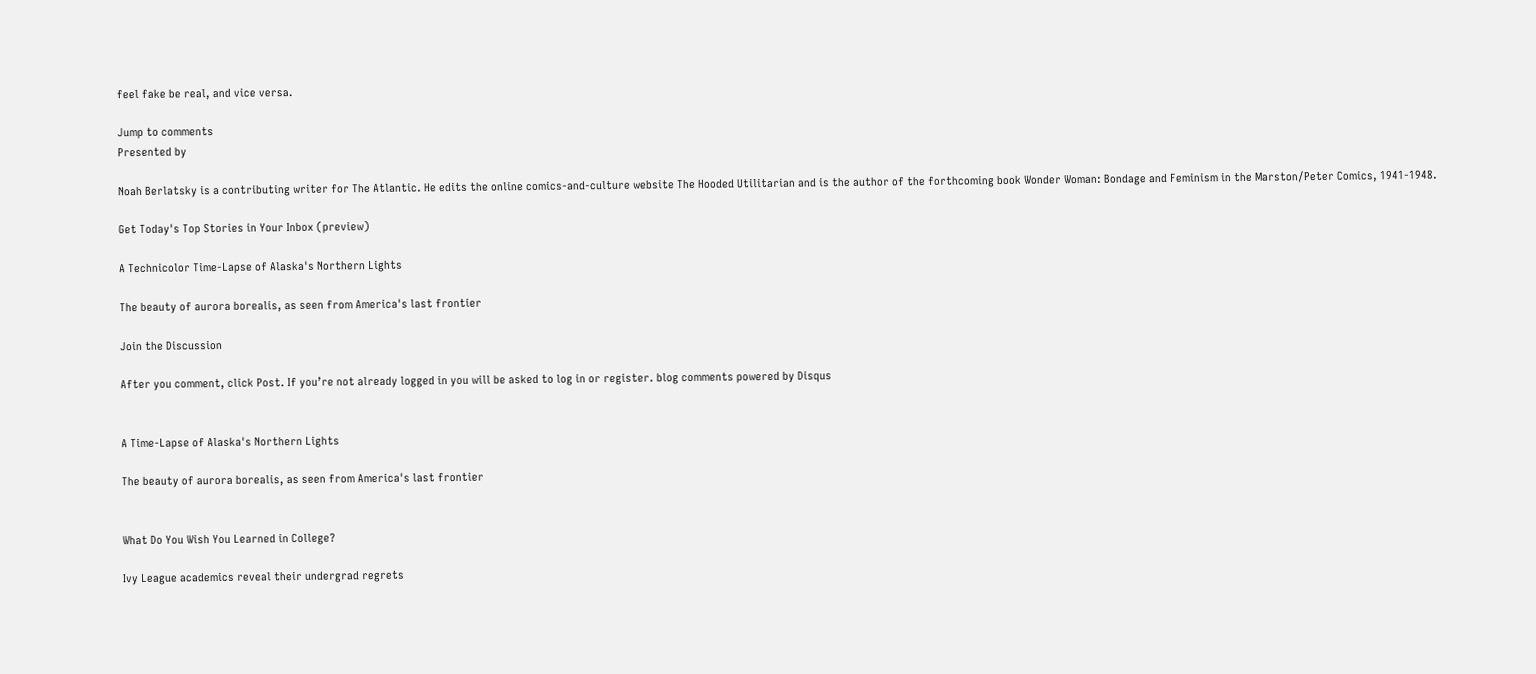feel fake be real, and vice versa.

Jump to comments
Presented by

Noah Berlatsky is a contributing writer for The Atlantic. He edits the online comics-and-culture website The Hooded Utilitarian and is the author of the forthcoming book Wonder Woman: Bondage and Feminism in the Marston/Peter Comics, 1941-1948.

Get Today's Top Stories in Your Inbox (preview)

A Technicolor Time-Lapse of Alaska's Northern Lights

The beauty of aurora borealis, as seen from America's last frontier

Join the Discussion

After you comment, click Post. If you’re not already logged in you will be asked to log in or register. blog comments powered by Disqus


A Time-Lapse of Alaska's Northern Lights

The beauty of aurora borealis, as seen from America's last frontier


What Do You Wish You Learned in College?

Ivy League academics reveal their undergrad regrets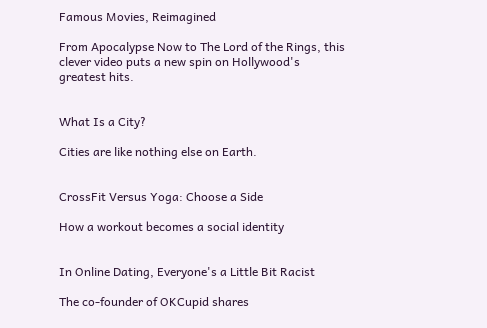Famous Movies, Reimagined

From Apocalypse Now to The Lord of the Rings, this clever video puts a new spin on Hollywood's greatest hits.


What Is a City?

Cities are like nothing else on Earth.


CrossFit Versus Yoga: Choose a Side

How a workout becomes a social identity


In Online Dating, Everyone's a Little Bit Racist

The co-founder of OKCupid shares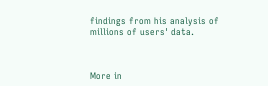findings from his analysis of millions of users' data.



More in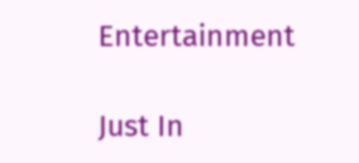Entertainment

Just In